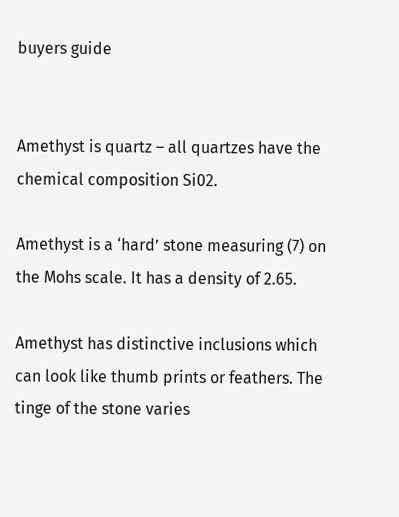buyers guide


Amethyst is quartz – all quartzes have the chemical composition Si02.

Amethyst is a ‘hard’ stone measuring (7) on the Mohs scale. It has a density of 2.65.

Amethyst has distinctive inclusions which can look like thumb prints or feathers. The tinge of the stone varies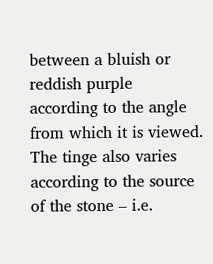between a bluish or reddish purple according to the angle from which it is viewed. The tinge also varies according to the source of the stone – i.e.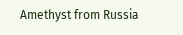Amethyst from Russia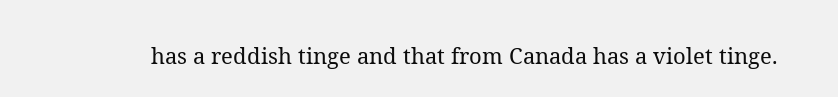has a reddish tinge and that from Canada has a violet tinge.